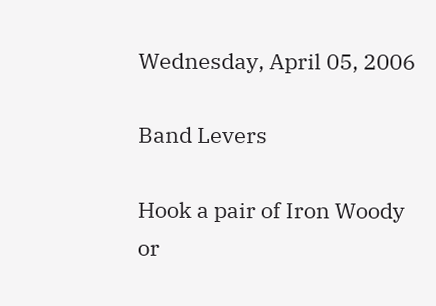Wednesday, April 05, 2006

Band Levers

Hook a pair of Iron Woody or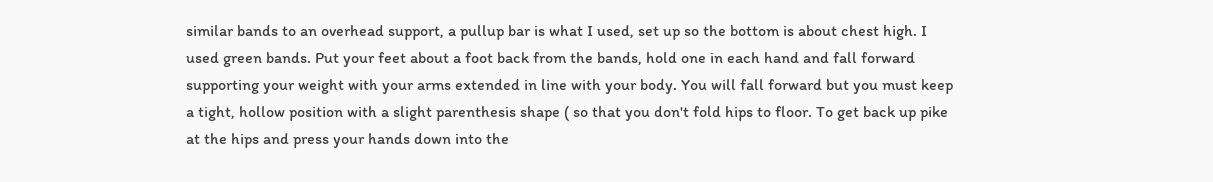similar bands to an overhead support, a pullup bar is what I used, set up so the bottom is about chest high. I used green bands. Put your feet about a foot back from the bands, hold one in each hand and fall forward supporting your weight with your arms extended in line with your body. You will fall forward but you must keep a tight, hollow position with a slight parenthesis shape ( so that you don't fold hips to floor. To get back up pike at the hips and press your hands down into the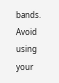bands. Avoid using your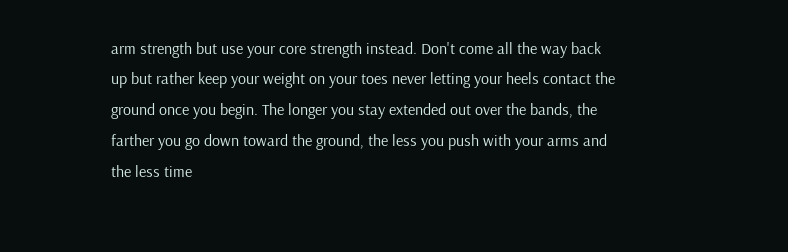arm strength but use your core strength instead. Don't come all the way back up but rather keep your weight on your toes never letting your heels contact the ground once you begin. The longer you stay extended out over the bands, the farther you go down toward the ground, the less you push with your arms and the less time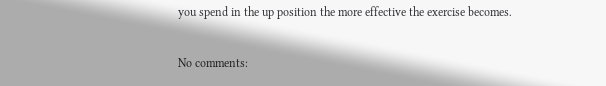you spend in the up position the more effective the exercise becomes.

No comments: